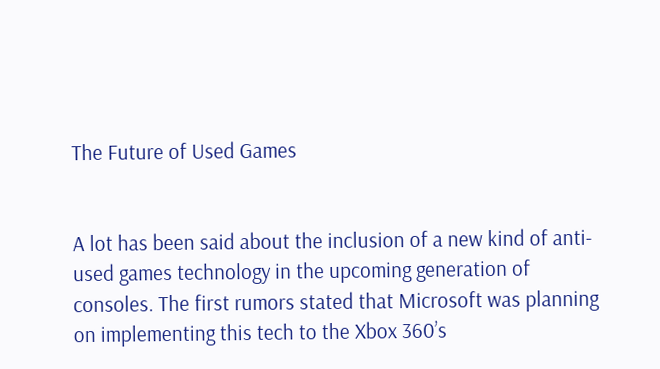The Future of Used Games


A lot has been said about the inclusion of a new kind of anti-used games technology in the upcoming generation of consoles. The first rumors stated that Microsoft was planning on implementing this tech to the Xbox 360’s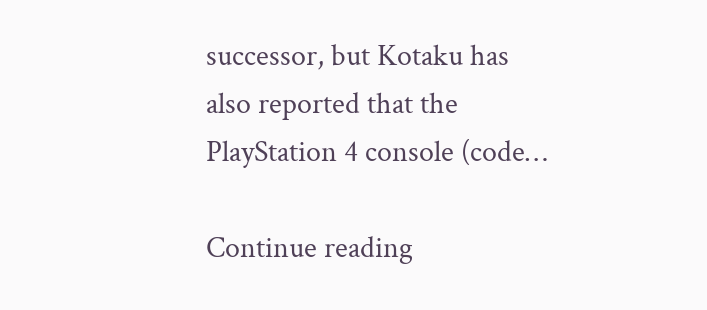successor, but Kotaku has also reported that the PlayStation 4 console (code…

Continue reading